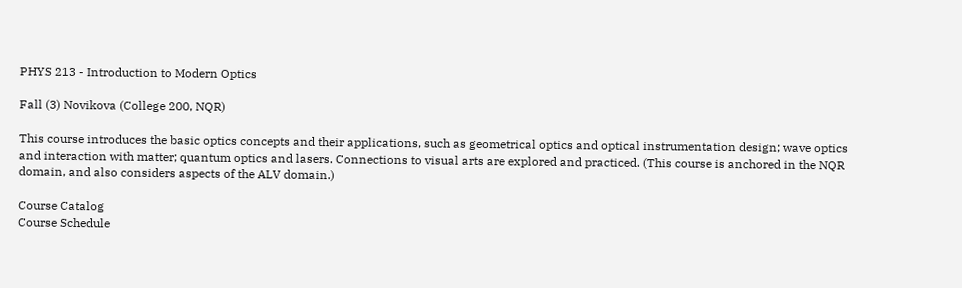PHYS 213 - Introduction to Modern Optics

Fall (3) Novikova (College 200, NQR)

This course introduces the basic optics concepts and their applications, such as geometrical optics and optical instrumentation design; wave optics and interaction with matter; quantum optics and lasers. Connections to visual arts are explored and practiced. (This course is anchored in the NQR domain, and also considers aspects of the ALV domain.)

Course Catalog
Course Schedule